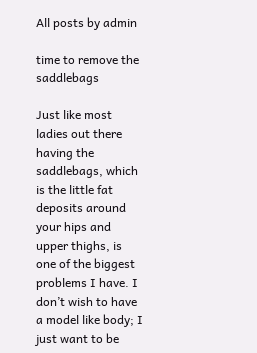All posts by admin

time to remove the saddlebags

Just like most ladies out there having the saddlebags, which is the little fat deposits around your hips and upper thighs, is one of the biggest problems I have. I don’t wish to have a model like body; I just want to be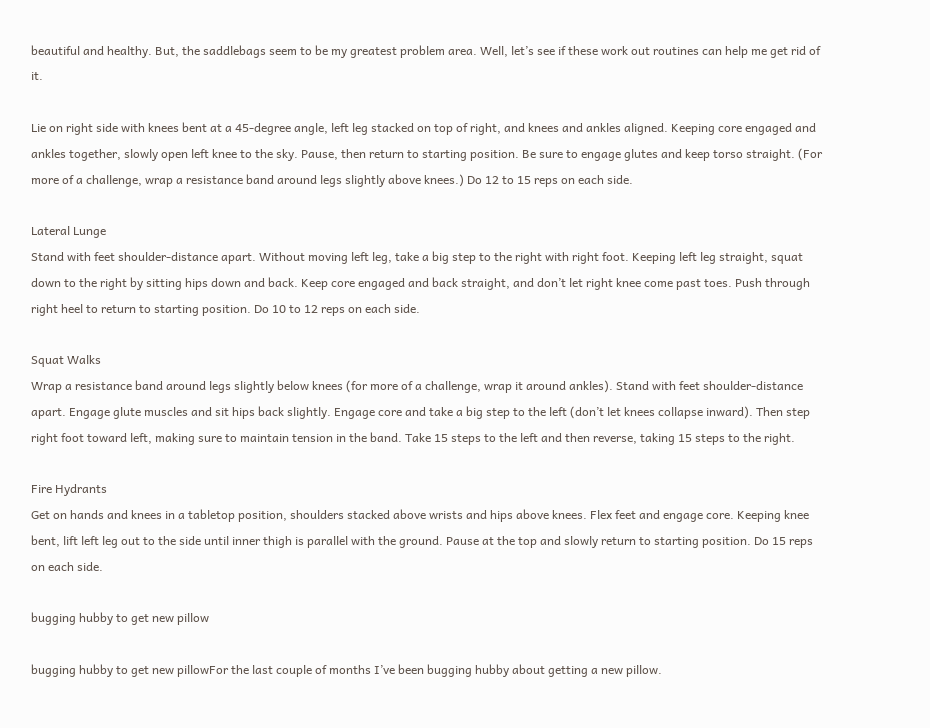beautiful and healthy. But, the saddlebags seem to be my greatest problem area. Well, let’s see if these work out routines can help me get rid of it.

Lie on right side with knees bent at a 45-degree angle, left leg stacked on top of right, and knees and ankles aligned. Keeping core engaged and ankles together, slowly open left knee to the sky. Pause, then return to starting position. Be sure to engage glutes and keep torso straight. (For more of a challenge, wrap a resistance band around legs slightly above knees.) Do 12 to 15 reps on each side.

Lateral Lunge
Stand with feet shoulder-distance apart. Without moving left leg, take a big step to the right with right foot. Keeping left leg straight, squat down to the right by sitting hips down and back. Keep core engaged and back straight, and don’t let right knee come past toes. Push through right heel to return to starting position. Do 10 to 12 reps on each side.

Squat Walks
Wrap a resistance band around legs slightly below knees (for more of a challenge, wrap it around ankles). Stand with feet shoulder-distance apart. Engage glute muscles and sit hips back slightly. Engage core and take a big step to the left (don’t let knees collapse inward). Then step right foot toward left, making sure to maintain tension in the band. Take 15 steps to the left and then reverse, taking 15 steps to the right.

Fire Hydrants
Get on hands and knees in a tabletop position, shoulders stacked above wrists and hips above knees. Flex feet and engage core. Keeping knee bent, lift left leg out to the side until inner thigh is parallel with the ground. Pause at the top and slowly return to starting position. Do 15 reps on each side.

bugging hubby to get new pillow

bugging hubby to get new pillowFor the last couple of months I’ve been bugging hubby about getting a new pillow.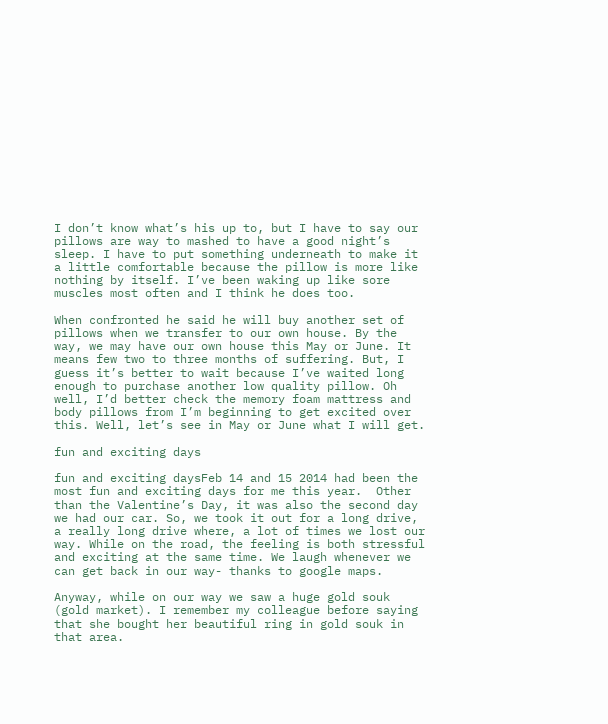I don’t know what’s his up to, but I have to say our pillows are way to mashed to have a good night’s sleep. I have to put something underneath to make it a little comfortable because the pillow is more like nothing by itself. I’ve been waking up like sore muscles most often and I think he does too.

When confronted he said he will buy another set of pillows when we transfer to our own house. By the way, we may have our own house this May or June. It means few two to three months of suffering. But, I guess it’s better to wait because I’ve waited long enough to purchase another low quality pillow. Oh well, I’d better check the memory foam mattress and body pillows from I’m beginning to get excited over this. Well, let’s see in May or June what I will get.

fun and exciting days

fun and exciting daysFeb 14 and 15 2014 had been the most fun and exciting days for me this year.  Other than the Valentine’s Day, it was also the second day we had our car. So, we took it out for a long drive, a really long drive where, a lot of times we lost our way. While on the road, the feeling is both stressful and exciting at the same time. We laugh whenever we can get back in our way- thanks to google maps.

Anyway, while on our way we saw a huge gold souk (gold market). I remember my colleague before saying that she bought her beautiful ring in gold souk in that area.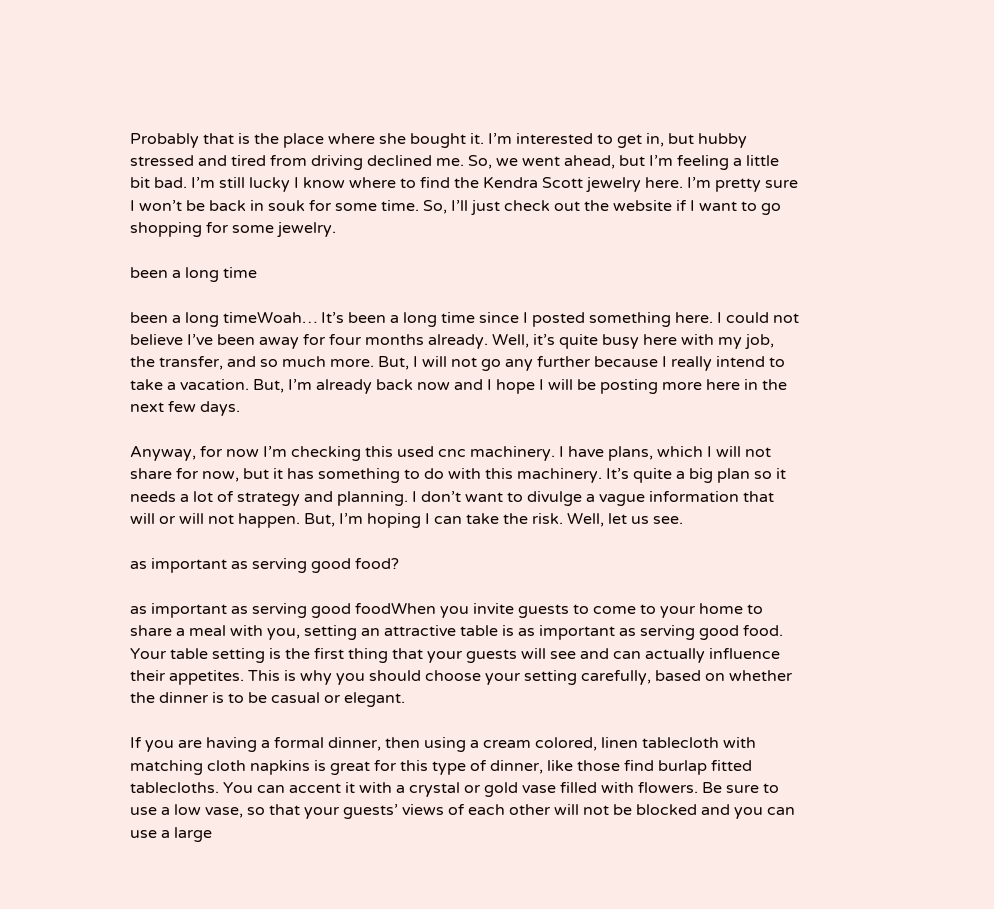Probably that is the place where she bought it. I’m interested to get in, but hubby stressed and tired from driving declined me. So, we went ahead, but I’m feeling a little bit bad. I’m still lucky I know where to find the Kendra Scott jewelry here. I’m pretty sure I won’t be back in souk for some time. So, I’ll just check out the website if I want to go shopping for some jewelry.

been a long time

been a long timeWoah… It’s been a long time since I posted something here. I could not believe I’ve been away for four months already. Well, it’s quite busy here with my job, the transfer, and so much more. But, I will not go any further because I really intend to take a vacation. But, I’m already back now and I hope I will be posting more here in the next few days.

Anyway, for now I’m checking this used cnc machinery. I have plans, which I will not share for now, but it has something to do with this machinery. It’s quite a big plan so it needs a lot of strategy and planning. I don’t want to divulge a vague information that will or will not happen. But, I’m hoping I can take the risk. Well, let us see.

as important as serving good food?

as important as serving good foodWhen you invite guests to come to your home to share a meal with you, setting an attractive table is as important as serving good food. Your table setting is the first thing that your guests will see and can actually influence their appetites. This is why you should choose your setting carefully, based on whether the dinner is to be casual or elegant.

If you are having a formal dinner, then using a cream colored, linen tablecloth with matching cloth napkins is great for this type of dinner, like those find burlap fitted tablecloths. You can accent it with a crystal or gold vase filled with flowers. Be sure to use a low vase, so that your guests’ views of each other will not be blocked and you can use a large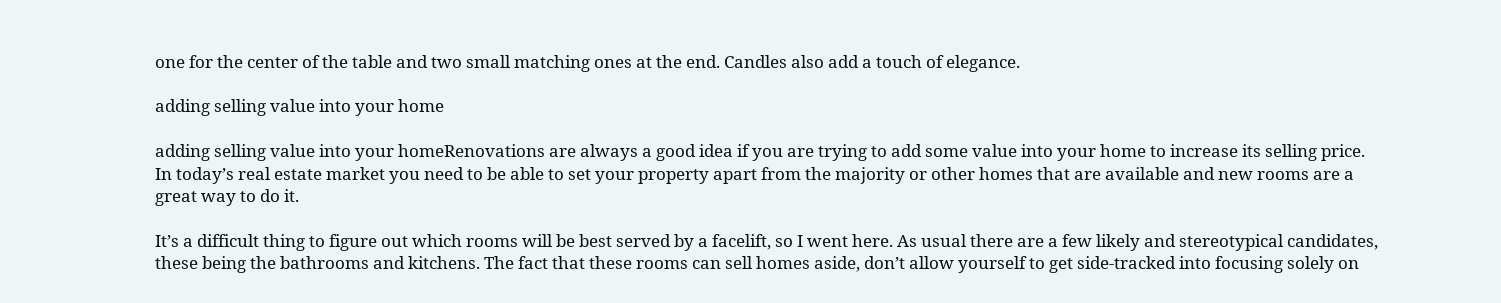one for the center of the table and two small matching ones at the end. Candles also add a touch of elegance.

adding selling value into your home

adding selling value into your homeRenovations are always a good idea if you are trying to add some value into your home to increase its selling price. In today’s real estate market you need to be able to set your property apart from the majority or other homes that are available and new rooms are a great way to do it.

It’s a difficult thing to figure out which rooms will be best served by a facelift, so I went here. As usual there are a few likely and stereotypical candidates, these being the bathrooms and kitchens. The fact that these rooms can sell homes aside, don’t allow yourself to get side-tracked into focusing solely on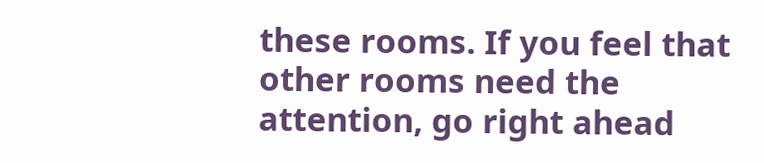these rooms. If you feel that other rooms need the attention, go right ahead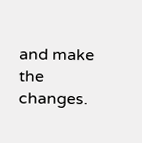and make the changes.